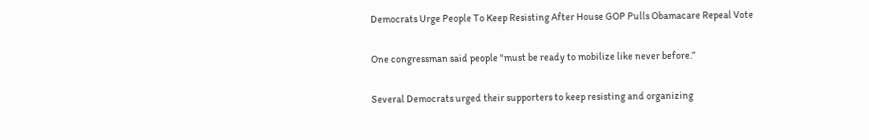Democrats Urge People To Keep Resisting After House GOP Pulls Obamacare Repeal Vote

One congressman said people "must be ready to mobilize like never before.”

Several Democrats urged their supporters to keep resisting and organizing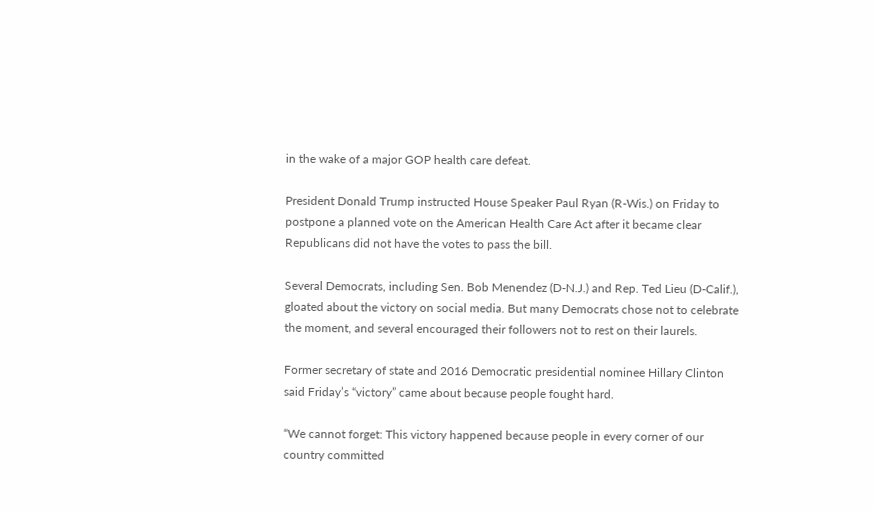in the wake of a major GOP health care defeat.

President Donald Trump instructed House Speaker Paul Ryan (R-Wis.) on Friday to postpone a planned vote on the American Health Care Act after it became clear Republicans did not have the votes to pass the bill.

Several Democrats, including Sen. Bob Menendez (D-N.J.) and Rep. Ted Lieu (D-Calif.), gloated about the victory on social media. But many Democrats chose not to celebrate the moment, and several encouraged their followers not to rest on their laurels.

Former secretary of state and 2016 Democratic presidential nominee Hillary Clinton said Friday’s “victory” came about because people fought hard.

“We cannot forget: This victory happened because people in every corner of our country committed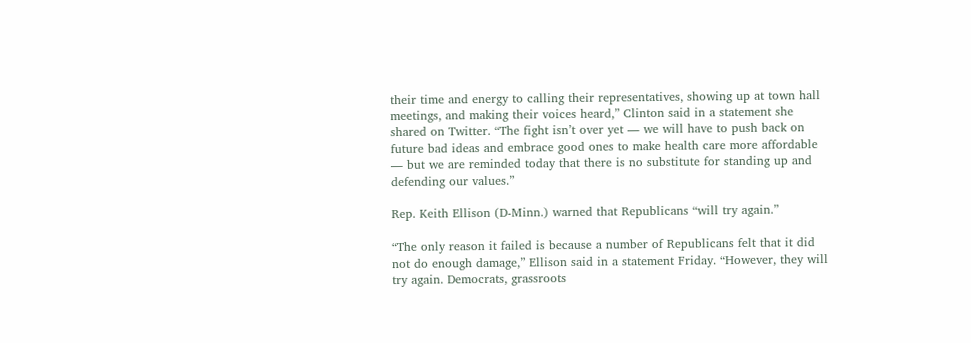their time and energy to calling their representatives, showing up at town hall meetings, and making their voices heard,” Clinton said in a statement she shared on Twitter. “The fight isn’t over yet ― we will have to push back on future bad ideas and embrace good ones to make health care more affordable ― but we are reminded today that there is no substitute for standing up and defending our values.”

Rep. Keith Ellison (D-Minn.) warned that Republicans “will try again.”

“The only reason it failed is because a number of Republicans felt that it did not do enough damage,” Ellison said in a statement Friday. “However, they will try again. Democrats, grassroots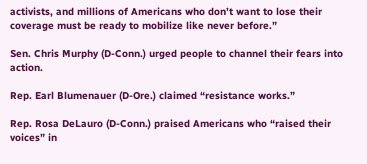activists, and millions of Americans who don’t want to lose their coverage must be ready to mobilize like never before.”

Sen. Chris Murphy (D-Conn.) urged people to channel their fears into action.

Rep. Earl Blumenauer (D-Ore.) claimed “resistance works.”

Rep. Rosa DeLauro (D-Conn.) praised Americans who “raised their voices” in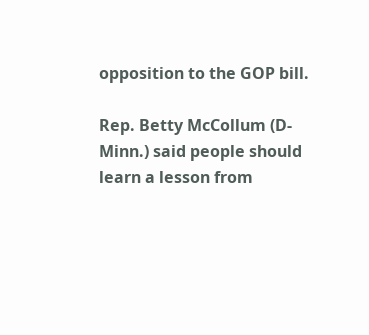opposition to the GOP bill.

Rep. Betty McCollum (D-Minn.) said people should learn a lesson from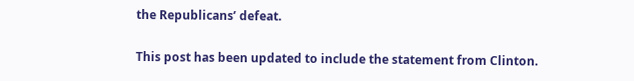the Republicans’ defeat.

This post has been updated to include the statement from Clinton.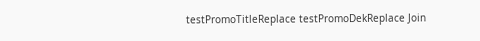testPromoTitleReplace testPromoDekReplace Join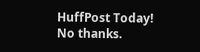HuffPost Today! No thanks.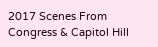2017 Scenes From Congress & Capitol Hill